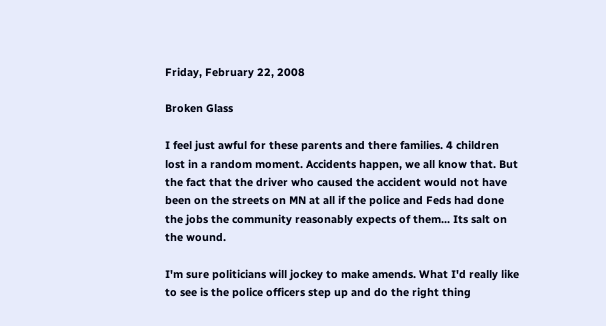Friday, February 22, 2008

Broken Glass

I feel just awful for these parents and there families. 4 children lost in a random moment. Accidents happen, we all know that. But the fact that the driver who caused the accident would not have been on the streets on MN at all if the police and Feds had done the jobs the community reasonably expects of them... Its salt on the wound.

I'm sure politicians will jockey to make amends. What I'd really like to see is the police officers step up and do the right thing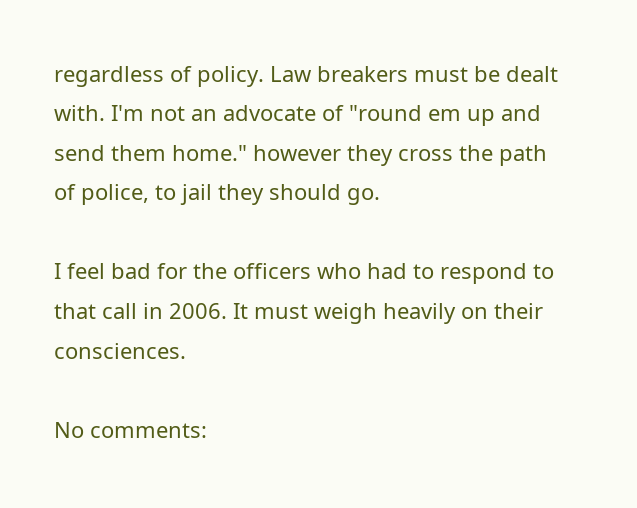regardless of policy. Law breakers must be dealt with. I'm not an advocate of "round em up and send them home." however they cross the path of police, to jail they should go.

I feel bad for the officers who had to respond to that call in 2006. It must weigh heavily on their consciences.

No comments: